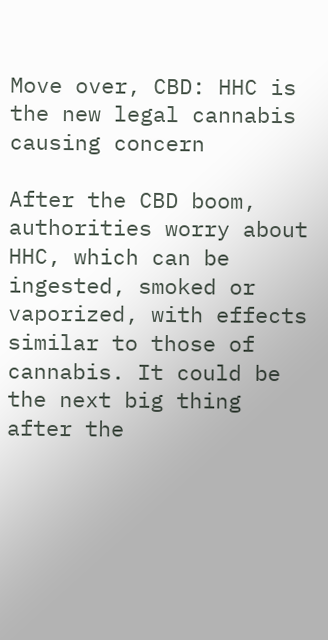Move over, CBD: HHC is the new legal cannabis causing concern

After the CBD boom, authorities worry about HHC, which can be ingested, smoked or vaporized, with effects similar to those of cannabis. It could be the next big thing after the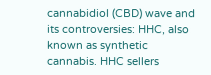cannabidiol (CBD) wave and its controversies: HHC, also known as synthetic cannabis. HHC sellers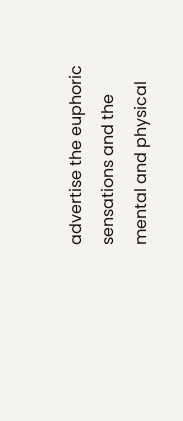advertise the euphoric sensations and the mental and physical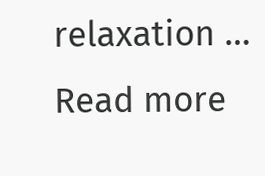relaxation … Read more